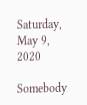Saturday, May 9, 2020

Somebody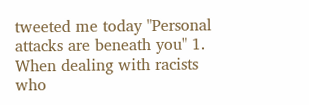tweeted me today "Personal attacks are beneath you" 1. When dealing with racists who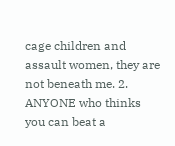cage children and assault women, they are not beneath me. 2. ANYONE who thinks you can beat a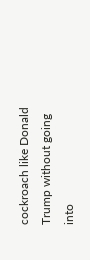cockroach like Donald Trump without going into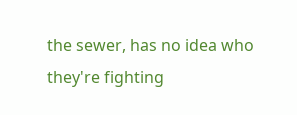the sewer, has no idea who they're fighting